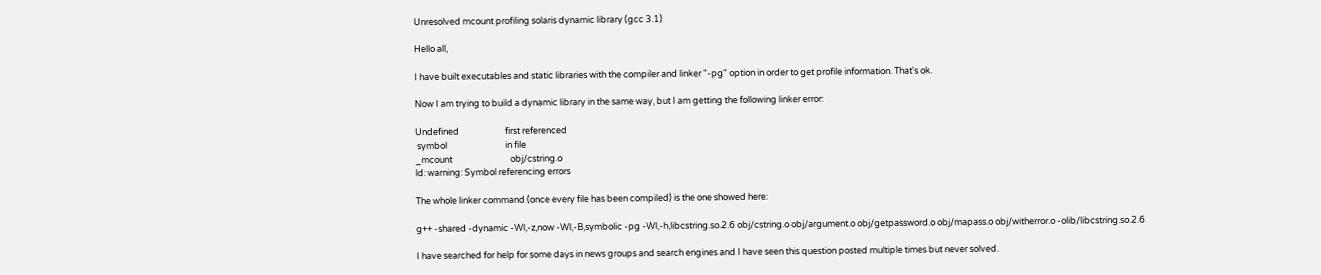Unresolved mcount profiling solaris dynamic library (gcc 3.1)

Hello all,

I have built executables and static libraries with the compiler and linker "-pg" option in order to get profile information. That's ok.

Now I am trying to build a dynamic library in the same way, but I am getting the following linker error:

Undefined                       first referenced
 symbol                             in file
_mcount                             obj/cstring.o
ld: warning: Symbol referencing errors

The whole linker command (once every file has been compiled) is the one showed here:

g++ -shared -dynamic -Wl,-z,now -Wl,-B,symbolic -pg -Wl,-h,libcstring.so.2.6 obj/cstring.o obj/argument.o obj/getpassword.o obj/mapass.o obj/witherror.o -olib/libcstring.so.2.6

I have searched for help for some days in news groups and search engines and I have seen this question posted multiple times but never solved.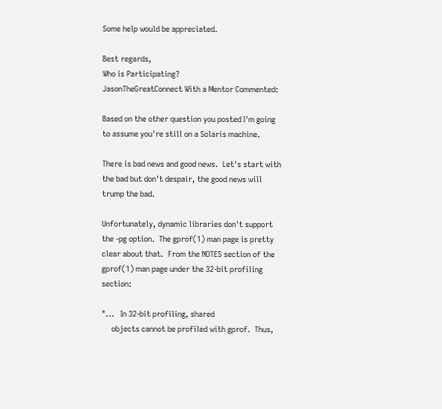Some help would be appreciated.

Best regards,
Who is Participating?
JasonTheGreatConnect With a Mentor Commented:

Based on the other question you posted I'm going to assume you're still on a Solaris machine.

There is bad news and good news.  Let's start with the bad but don't despair, the good news will trump the bad.

Unfortunately, dynamic libraries don't support the -pg option.  The gprof(1) man page is pretty clear about that.  From the NOTES section of the gprof(1) man page under the 32-bit profiling section:

"...   In 32-bit profiling, shared
     objects cannot be profiled with gprof.  Thus,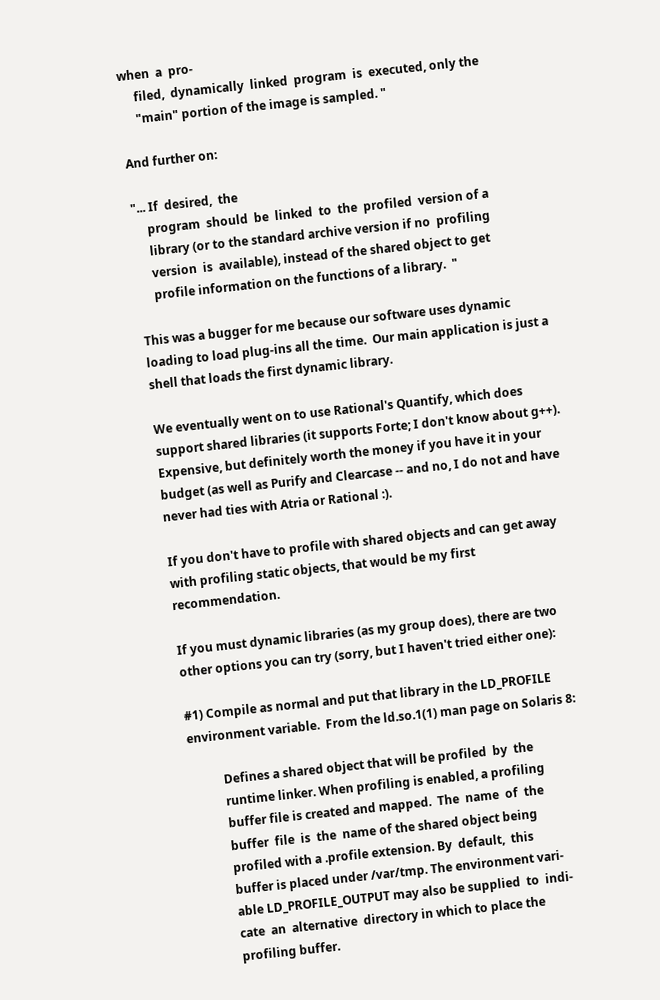when  a  pro-
     filed,  dynamically  linked  program  is  executed, only the
     "main" portion of the image is sampled. "

And further on:

"... If  desired,  the
     program  should  be  linked  to  the  profiled  version of a
     library (or to the standard archive version if no  profiling
     version  is  available), instead of the shared object to get
     profile information on the functions of a library.  "

This was a bugger for me because our software uses dynamic loading to load plug-ins all the time.  Our main application is just a shell that loads the first dynamic library.

We eventually went on to use Rational's Quantify, which does support shared libraries (it supports Forte; I don't know about g++).  Expensive, but definitely worth the money if you have it in your budget (as well as Purify and Clearcase -- and no, I do not and have never had ties with Atria or Rational :).

If you don't have to profile with shared objects and can get away with profiling static objects, that would be my first recommendation.

If you must dynamic libraries (as my group does), there are two other options you can try (sorry, but I haven't tried either one):

#1) Compile as normal and put that library in the LD_PROFILE environment variable.  From the ld.so.1(1) man page on Solaris 8:

           Defines a shared object that will be profiled  by  the
           runtime linker. When profiling is enabled, a profiling
           buffer file is created and mapped.  The  name  of  the
           buffer  file  is  the  name of the shared object being
           profiled with a .profile extension. By  default,  this
           buffer is placed under /var/tmp. The environment vari-
           able LD_PROFILE_OUTPUT may also be supplied  to  indi-
           cate  an  alternative  directory in which to place the
           profiling buffer.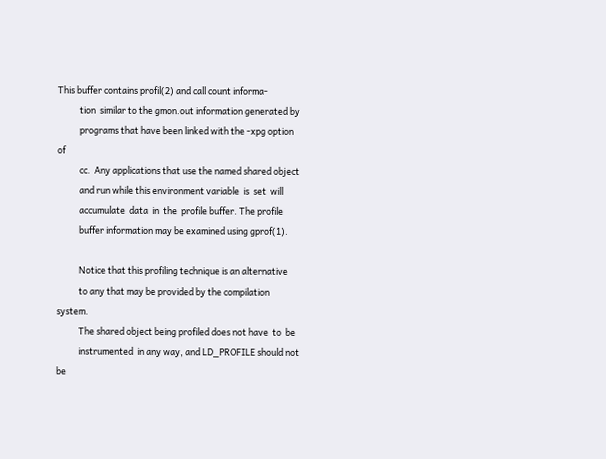This buffer contains profil(2) and call count informa-
           tion  similar to the gmon.out information generated by
           programs that have been linked with the -xpg option of
           cc.  Any applications that use the named shared object
           and run while this environment variable  is  set  will
           accumulate  data  in  the  profile buffer. The profile
           buffer information may be examined using gprof(1).

           Notice that this profiling technique is an alternative
           to any that may be provided by the compilation system.
           The shared object being profiled does not have  to  be
           instrumented  in any way, and LD_PROFILE should not be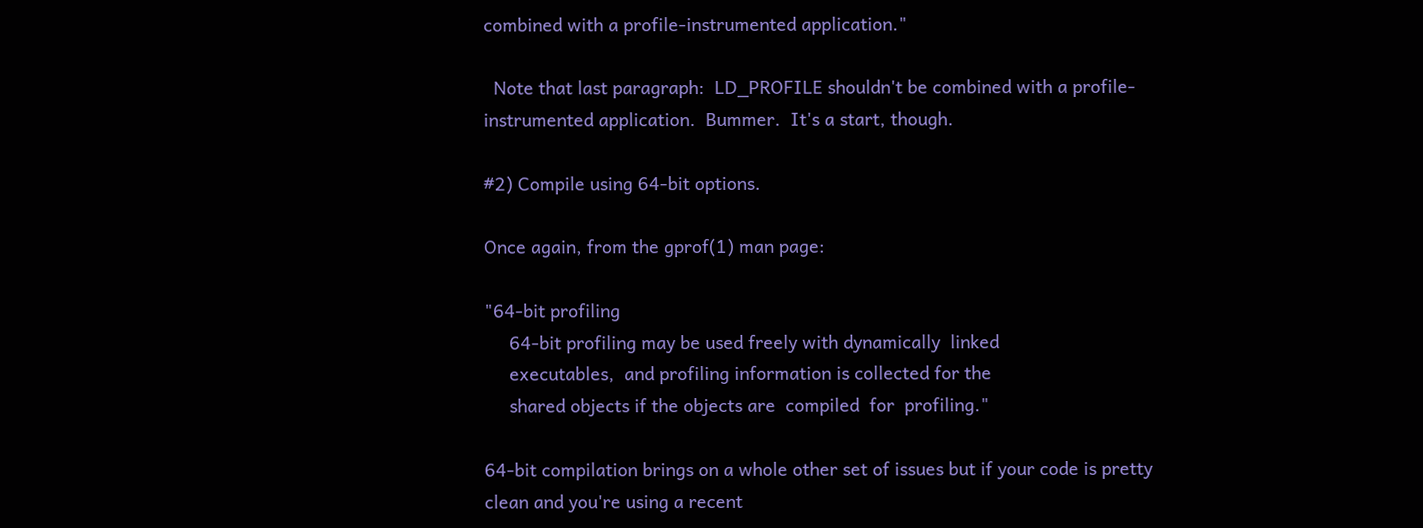combined with a profile-instrumented application."

  Note that last paragraph:  LD_PROFILE shouldn't be combined with a profile-instrumented application.  Bummer.  It's a start, though.

#2) Compile using 64-bit options.

Once again, from the gprof(1) man page:

"64-bit profiling
     64-bit profiling may be used freely with dynamically  linked
     executables,  and profiling information is collected for the
     shared objects if the objects are  compiled  for  profiling."

64-bit compilation brings on a whole other set of issues but if your code is pretty clean and you're using a recent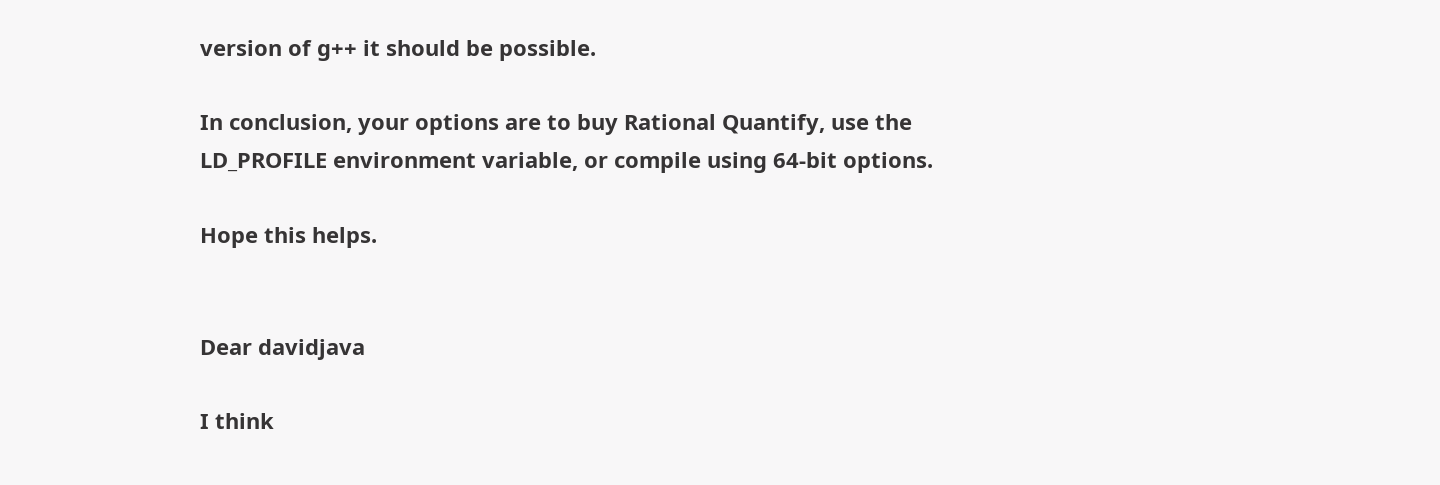version of g++ it should be possible.

In conclusion, your options are to buy Rational Quantify, use the LD_PROFILE environment variable, or compile using 64-bit options.

Hope this helps.


Dear davidjava

I think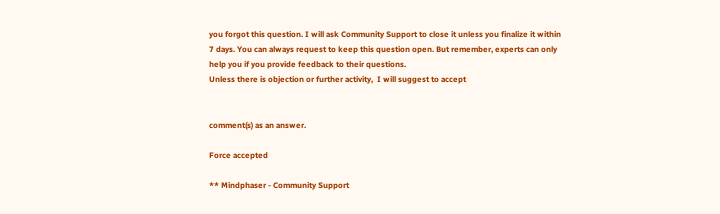you forgot this question. I will ask Community Support to close it unless you finalize it within 7 days. You can always request to keep this question open. But remember, experts can only help you if you provide feedback to their questions.
Unless there is objection or further activity,  I will suggest to accept


comment(s) as an answer.

Force accepted

** Mindphaser - Community Support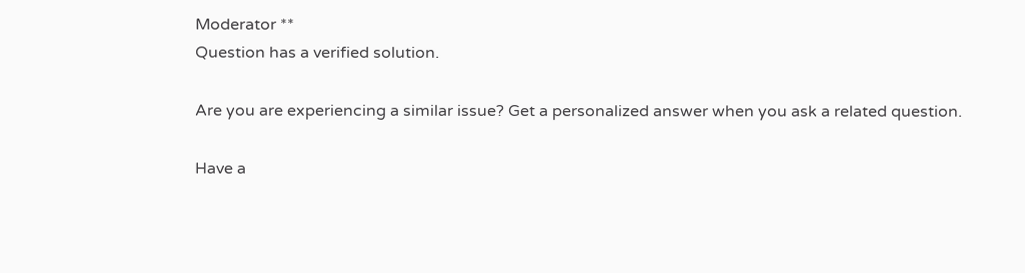Moderator **
Question has a verified solution.

Are you are experiencing a similar issue? Get a personalized answer when you ask a related question.

Have a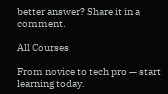better answer? Share it in a comment.

All Courses

From novice to tech pro — start learning today.